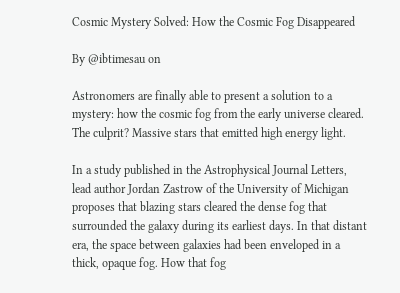Cosmic Mystery Solved: How the Cosmic Fog Disappeared

By @ibtimesau on

Astronomers are finally able to present a solution to a mystery: how the cosmic fog from the early universe cleared. The culprit? Massive stars that emitted high energy light.

In a study published in the Astrophysical Journal Letters, lead author Jordan Zastrow of the University of Michigan proposes that blazing stars cleared the dense fog that surrounded the galaxy during its earliest days. In that distant era, the space between galaxies had been enveloped in a thick, opaque fog. How that fog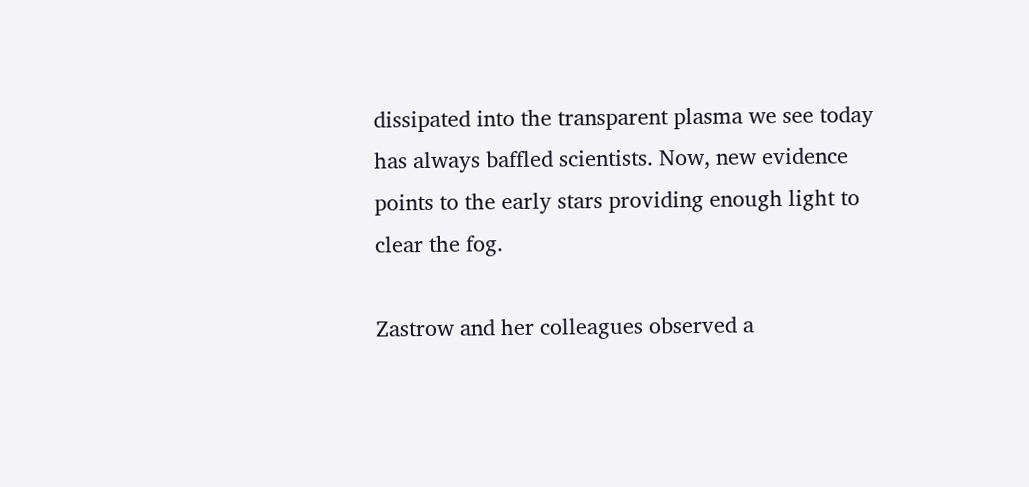dissipated into the transparent plasma we see today has always baffled scientists. Now, new evidence points to the early stars providing enough light to clear the fog.

Zastrow and her colleagues observed a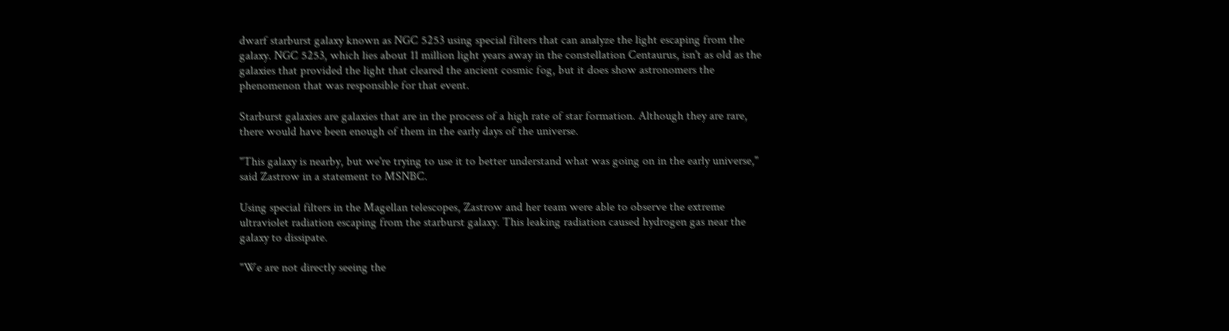dwarf starburst galaxy known as NGC 5253 using special filters that can analyze the light escaping from the galaxy. NGC 5253, which lies about 11 million light years away in the constellation Centaurus, isn't as old as the galaxies that provided the light that cleared the ancient cosmic fog, but it does show astronomers the phenomenon that was responsible for that event.

Starburst galaxies are galaxies that are in the process of a high rate of star formation. Although they are rare, there would have been enough of them in the early days of the universe.

"This galaxy is nearby, but we're trying to use it to better understand what was going on in the early universe," said Zastrow in a statement to MSNBC.

Using special filters in the Magellan telescopes, Zastrow and her team were able to observe the extreme ultraviolet radiation escaping from the starburst galaxy. This leaking radiation caused hydrogen gas near the galaxy to dissipate.

"We are not directly seeing the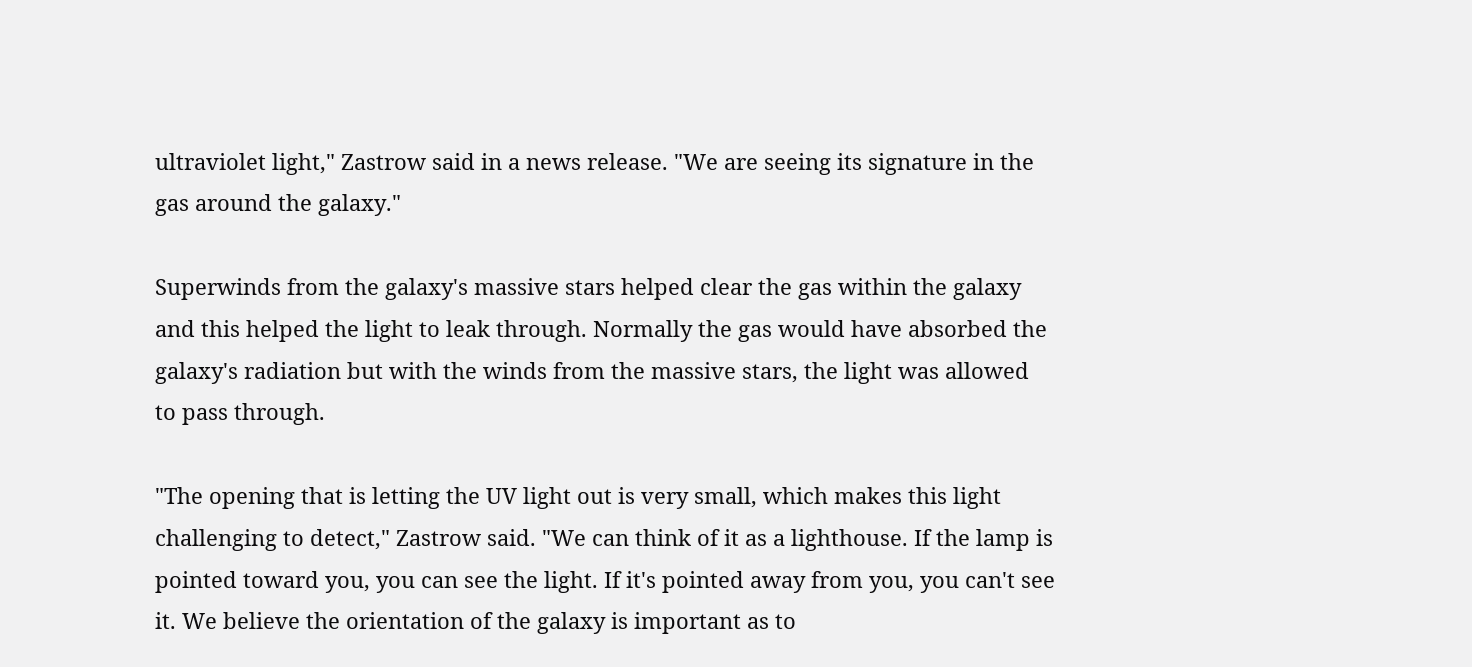ultraviolet light," Zastrow said in a news release. "We are seeing its signature in the gas around the galaxy."

Superwinds from the galaxy's massive stars helped clear the gas within the galaxy and this helped the light to leak through. Normally the gas would have absorbed the galaxy's radiation but with the winds from the massive stars, the light was allowed to pass through.

"The opening that is letting the UV light out is very small, which makes this light challenging to detect," Zastrow said. "We can think of it as a lighthouse. If the lamp is pointed toward you, you can see the light. If it's pointed away from you, you can't see it. We believe the orientation of the galaxy is important as to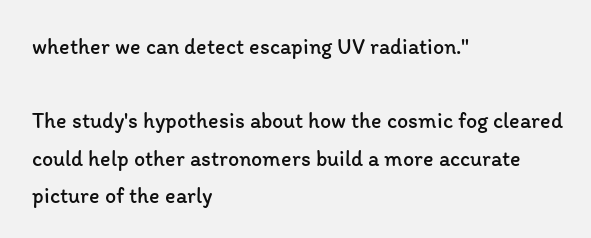whether we can detect escaping UV radiation."

The study's hypothesis about how the cosmic fog cleared could help other astronomers build a more accurate picture of the early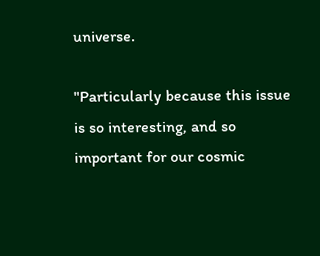universe.

"Particularly because this issue is so interesting, and so important for our cosmic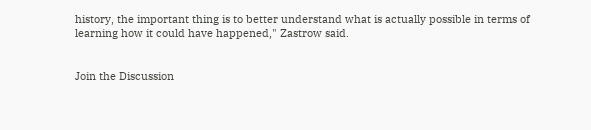history, the important thing is to better understand what is actually possible in terms of learning how it could have happened," Zastrow said.


Join the Discussion